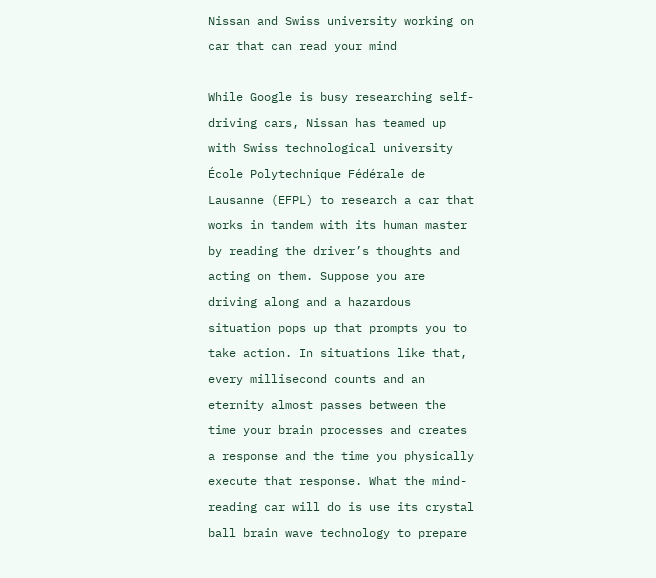Nissan and Swiss university working on car that can read your mind

While Google is busy researching self-driving cars, Nissan has teamed up with Swiss technological university École Polytechnique Fédérale de Lausanne (EFPL) to research a car that works in tandem with its human master by reading the driver’s thoughts and acting on them. Suppose you are driving along and a hazardous situation pops up that prompts you to take action. In situations like that, every millisecond counts and an eternity almost passes between the time your brain processes and creates a response and the time you physically execute that response. What the mind-reading car will do is use its crystal ball brain wave technology to prepare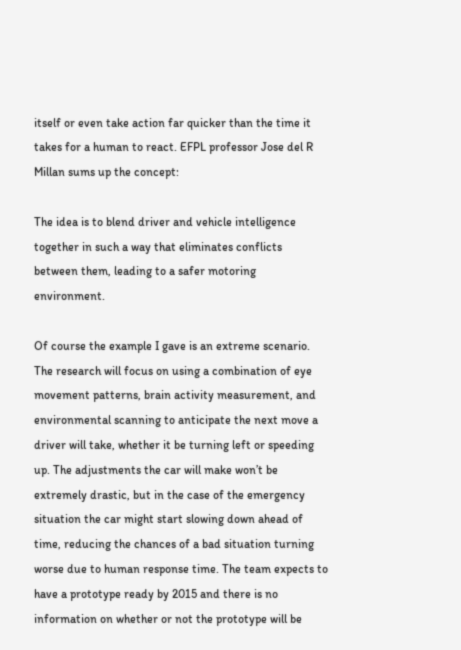itself or even take action far quicker than the time it takes for a human to react. EFPL professor Jose del R Millan sums up the concept:

The idea is to blend driver and vehicle intelligence together in such a way that eliminates conflicts between them, leading to a safer motoring environment.

Of course the example I gave is an extreme scenario. The research will focus on using a combination of eye movement patterns, brain activity measurement, and environmental scanning to anticipate the next move a driver will take, whether it be turning left or speeding up. The adjustments the car will make won’t be extremely drastic, but in the case of the emergency situation the car might start slowing down ahead of time, reducing the chances of a bad situation turning worse due to human response time. The team expects to have a prototype ready by 2015 and there is no information on whether or not the prototype will be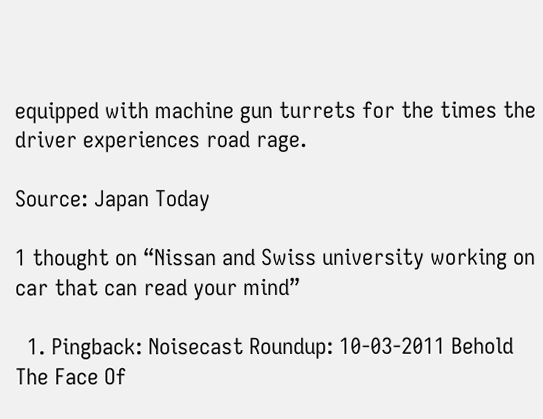equipped with machine gun turrets for the times the driver experiences road rage.

Source: Japan Today

1 thought on “Nissan and Swiss university working on car that can read your mind”

  1. Pingback: Noisecast Roundup: 10-03-2011 Behold The Face Of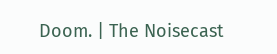Doom. | The Noisecast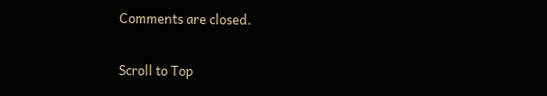Comments are closed.

Scroll to Top